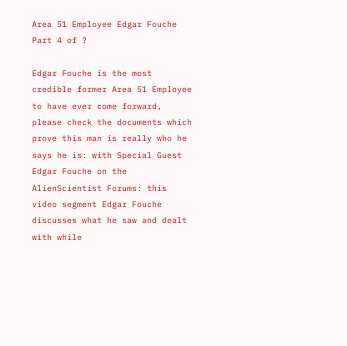Area 51 Employee Edgar Fouche Part 4 of ?

Edgar Fouche is the most credible former Area 51 Employee to have ever come forward, please check the documents which prove this man is really who he says he is: with Special Guest Edgar Fouche on the AlienScientist Forums: this video segment Edgar Fouche discusses what he saw and dealt with while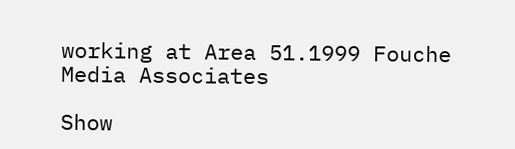working at Area 51.1999 Fouche Media Associates

Show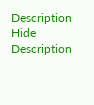Description Hide Description